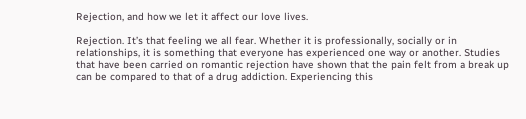Rejection, and how we let it affect our love lives.

Rejection. It’s that feeling we all fear. Whether it is professionally, socially or in relationships, it is something that everyone has experienced one way or another. Studies that have been carried on romantic rejection have shown that the pain felt from a break up can be compared to that of a drug addiction. Experiencing this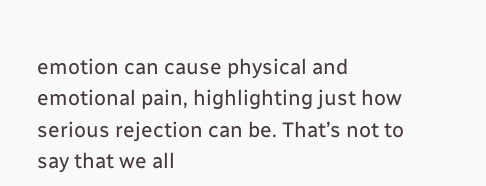emotion can cause physical and emotional pain, highlighting just how serious rejection can be. That’s not to say that we all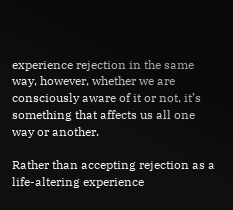experience rejection in the same way, however, whether we are consciously aware of it or not, it’s something that affects us all one way or another.

Rather than accepting rejection as a life-altering experience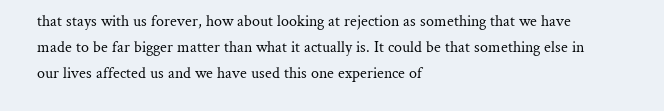that stays with us forever, how about looking at rejection as something that we have made to be far bigger matter than what it actually is. It could be that something else in our lives affected us and we have used this one experience of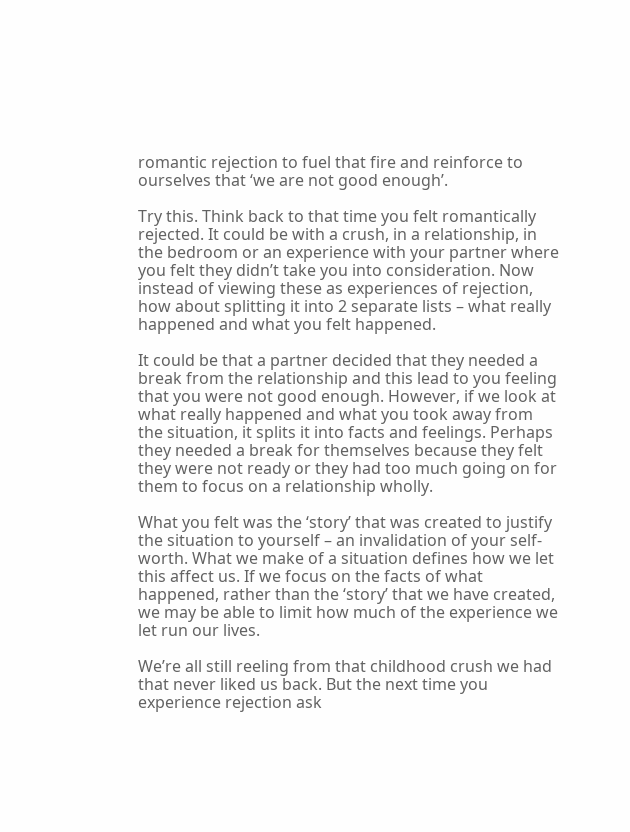romantic rejection to fuel that fire and reinforce to ourselves that ‘we are not good enough’.

Try this. Think back to that time you felt romantically rejected. It could be with a crush, in a relationship, in the bedroom or an experience with your partner where you felt they didn’t take you into consideration. Now instead of viewing these as experiences of rejection, how about splitting it into 2 separate lists – what really happened and what you felt happened.

It could be that a partner decided that they needed a break from the relationship and this lead to you feeling that you were not good enough. However, if we look at what really happened and what you took away from the situation, it splits it into facts and feelings. Perhaps they needed a break for themselves because they felt they were not ready or they had too much going on for them to focus on a relationship wholly.

What you felt was the ‘story’ that was created to justify the situation to yourself – an invalidation of your self-worth. What we make of a situation defines how we let this affect us. If we focus on the facts of what happened, rather than the ‘story’ that we have created, we may be able to limit how much of the experience we let run our lives.

We’re all still reeling from that childhood crush we had that never liked us back. But the next time you experience rejection ask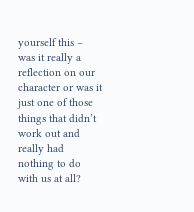yourself this – was it really a reflection on our character or was it just one of those things that didn’t work out and really had nothing to do with us at all?